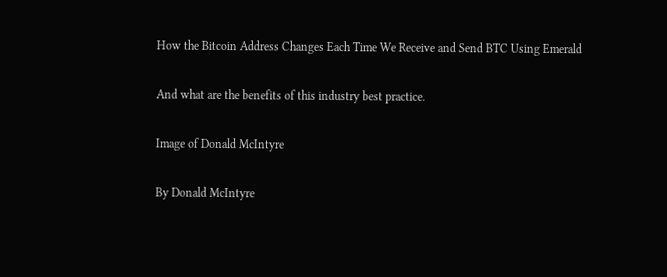How the Bitcoin Address Changes Each Time We Receive and Send BTC Using Emerald

And what are the benefits of this industry best practice.

Image of Donald McIntyre

By Donald McIntyre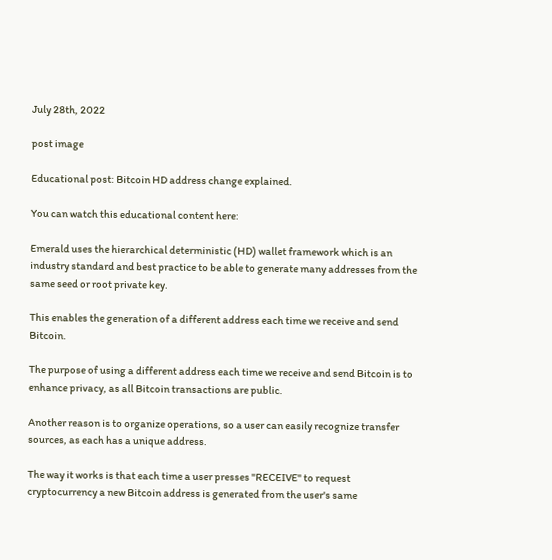July 28th, 2022

post image

Educational post: Bitcoin HD address change explained.

You can watch this educational content here:

Emerald uses the hierarchical deterministic (HD) wallet framework which is an industry standard and best practice to be able to generate many addresses from the same seed or root private key.

This enables the generation of a different address each time we receive and send Bitcoin.

The purpose of using a different address each time we receive and send Bitcoin is to enhance privacy, as all Bitcoin transactions are public.

Another reason is to organize operations, so a user can easily recognize transfer sources, as each has a unique address.

The way it works is that each time a user presses "RECEIVE" to request cryptocurrency a new Bitcoin address is generated from the user's same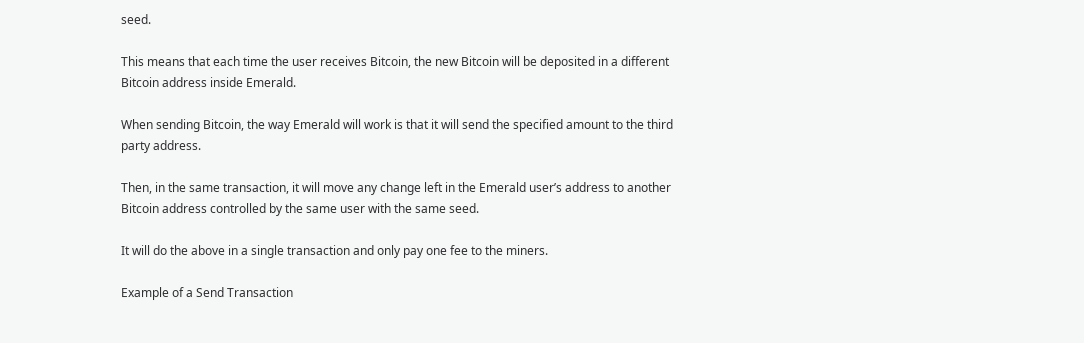seed.

This means that each time the user receives Bitcoin, the new Bitcoin will be deposited in a different Bitcoin address inside Emerald.

When sending Bitcoin, the way Emerald will work is that it will send the specified amount to the third party address.

Then, in the same transaction, it will move any change left in the Emerald user’s address to another Bitcoin address controlled by the same user with the same seed.

It will do the above in a single transaction and only pay one fee to the miners.

Example of a Send Transaction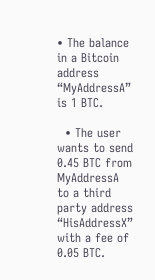• The balance in a Bitcoin address “MyAddressA” is 1 BTC.

  • The user wants to send 0.45 BTC from MyAddressA to a third party address “HisAddressX” with a fee of 0.05 BTC.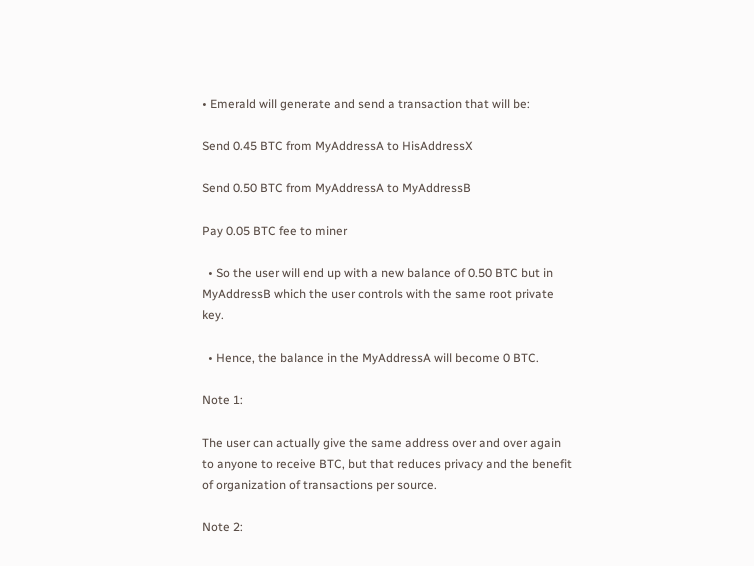• Emerald will generate and send a transaction that will be:

Send 0.45 BTC from MyAddressA to HisAddressX

Send 0.50 BTC from MyAddressA to MyAddressB

Pay 0.05 BTC fee to miner

  • So the user will end up with a new balance of 0.50 BTC but in MyAddressB which the user controls with the same root private key.

  • Hence, the balance in the MyAddressA will become 0 BTC.

Note 1:

The user can actually give the same address over and over again to anyone to receive BTC, but that reduces privacy and the benefit of organization of transactions per source.

Note 2: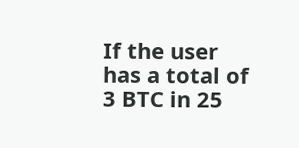If the user has a total of 3 BTC in 25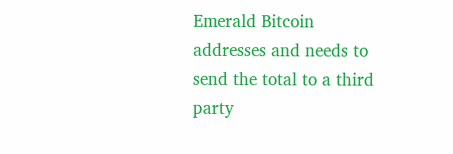Emerald Bitcoin addresses and needs to send the total to a third party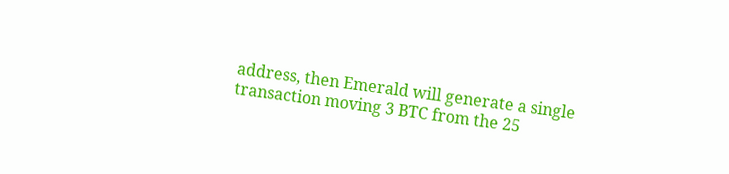address, then Emerald will generate a single transaction moving 3 BTC from the 25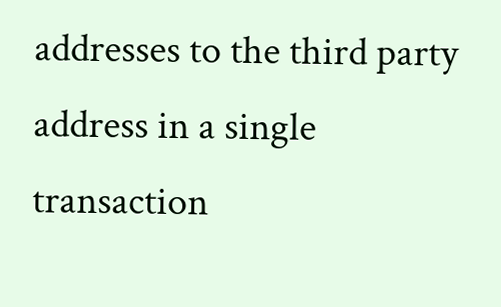addresses to the third party address in a single transaction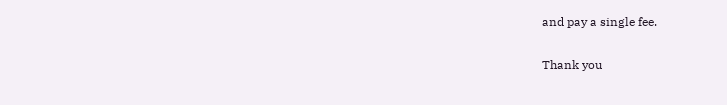and pay a single fee.

Thank you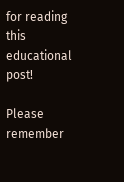for reading this educational post!

Please remember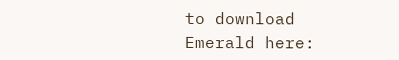to download Emerald here: